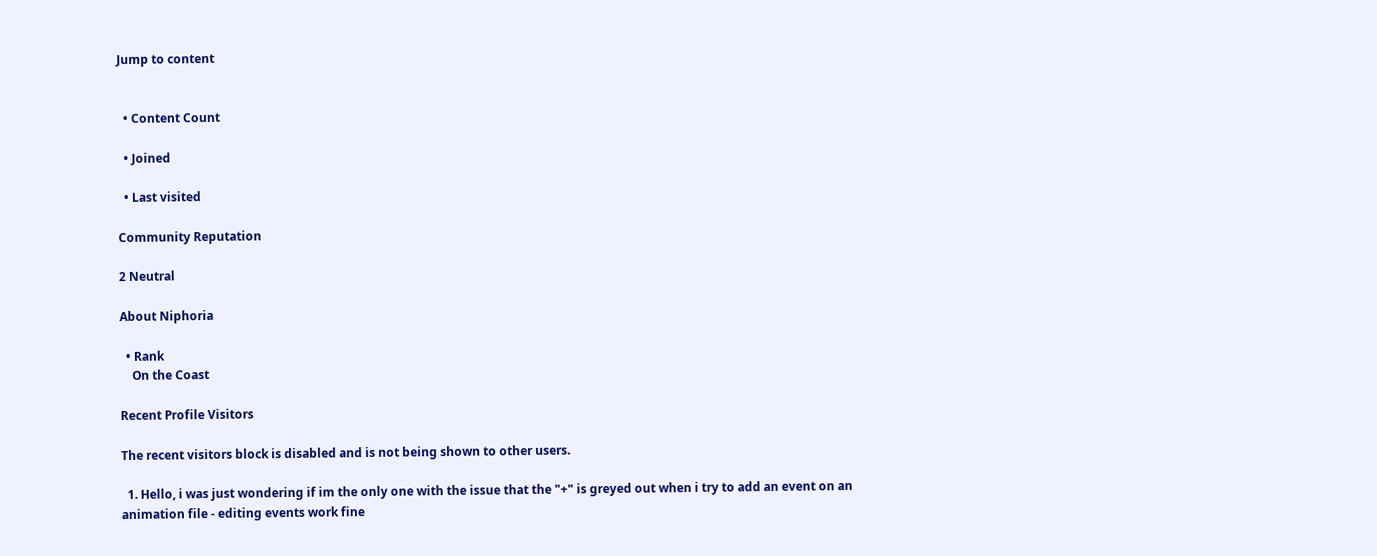Jump to content


  • Content Count

  • Joined

  • Last visited

Community Reputation

2 Neutral

About Niphoria

  • Rank
    On the Coast

Recent Profile Visitors

The recent visitors block is disabled and is not being shown to other users.

  1. Hello, i was just wondering if im the only one with the issue that the "+" is greyed out when i try to add an event on an animation file - editing events work fine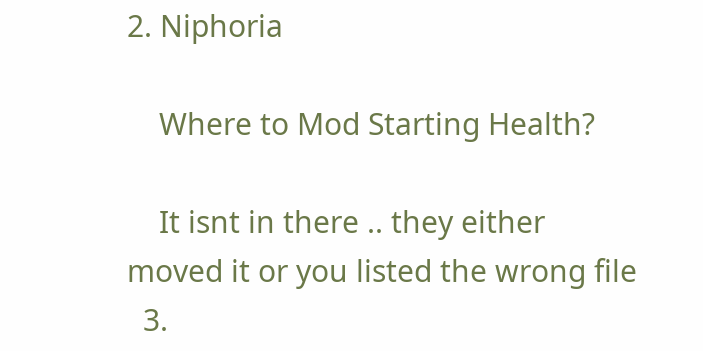2. Niphoria

    Where to Mod Starting Health?

    It isnt in there .. they either moved it or you listed the wrong file
  3.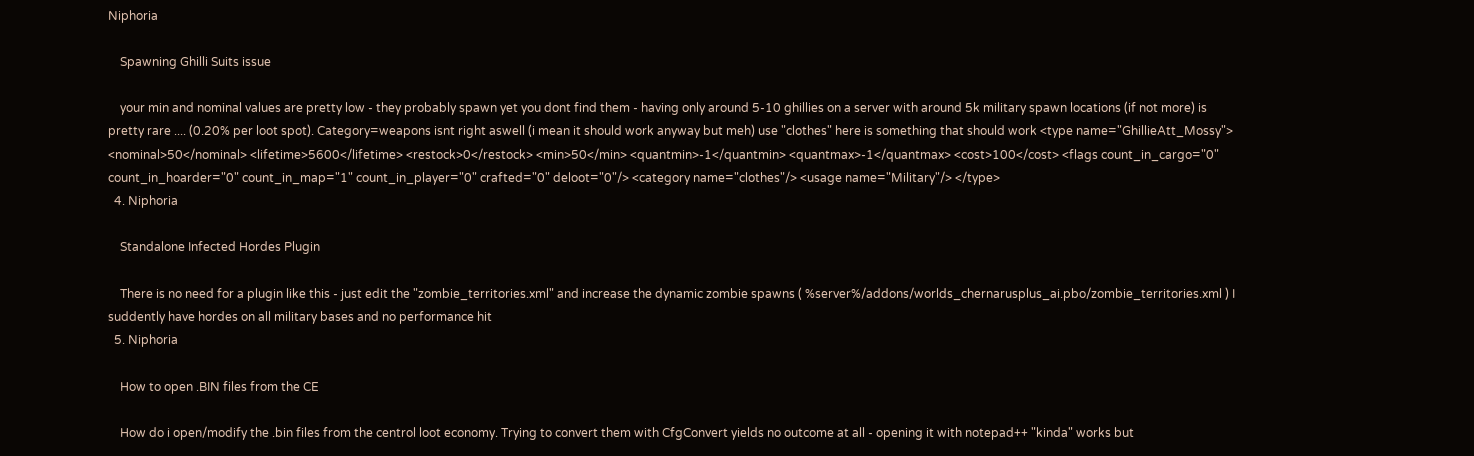Niphoria

    Spawning Ghilli Suits issue

    your min and nominal values are pretty low - they probably spawn yet you dont find them - having only around 5-10 ghillies on a server with around 5k military spawn locations (if not more) is pretty rare .... (0.20% per loot spot). Category=weapons isnt right aswell (i mean it should work anyway but meh) use "clothes" here is something that should work <type name="GhillieAtt_Mossy"> <nominal>50</nominal> <lifetime>5600</lifetime> <restock>0</restock> <min>50</min> <quantmin>-1</quantmin> <quantmax>-1</quantmax> <cost>100</cost> <flags count_in_cargo="0" count_in_hoarder="0" count_in_map="1" count_in_player="0" crafted="0" deloot="0"/> <category name="clothes"/> <usage name="Military"/> </type>
  4. Niphoria

    Standalone Infected Hordes Plugin

    There is no need for a plugin like this - just edit the "zombie_territories.xml" and increase the dynamic zombie spawns ( %server%/addons/worlds_chernarusplus_ai.pbo/zombie_territories.xml ) I suddently have hordes on all military bases and no performance hit
  5. Niphoria

    How to open .BIN files from the CE

    How do i open/modify the .bin files from the centrol loot economy. Trying to convert them with CfgConvert yields no outcome at all - opening it with notepad++ "kinda" works but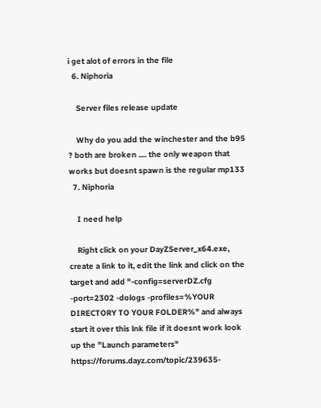i get alot of errors in the file
  6. Niphoria

    Server files release update

    Why do you add the winchester and the b95 ? both are broken .... the only weapon that works but doesnt spawn is the regular mp133
  7. Niphoria

    I need help

    Right click on your DayZServer_x64.exe, create a link to it, edit the link and click on the target and add "-config=serverDZ.cfg -port=2302 -dologs -profiles=%YOUR DIRECTORY TO YOUR FOLDER%" and always start it over this lnk file if it doesnt work look up the "Launch parameters" https://forums.dayz.com/topic/239635-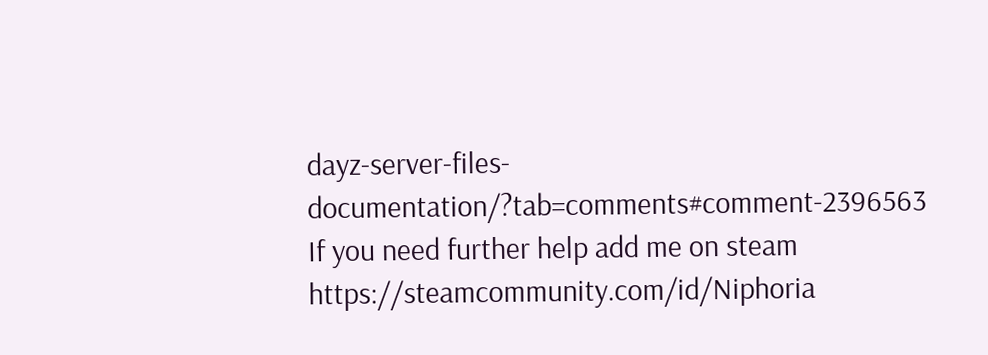dayz-server-files-documentation/?tab=comments#comment-2396563 If you need further help add me on steam https://steamcommunity.com/id/Niphoria